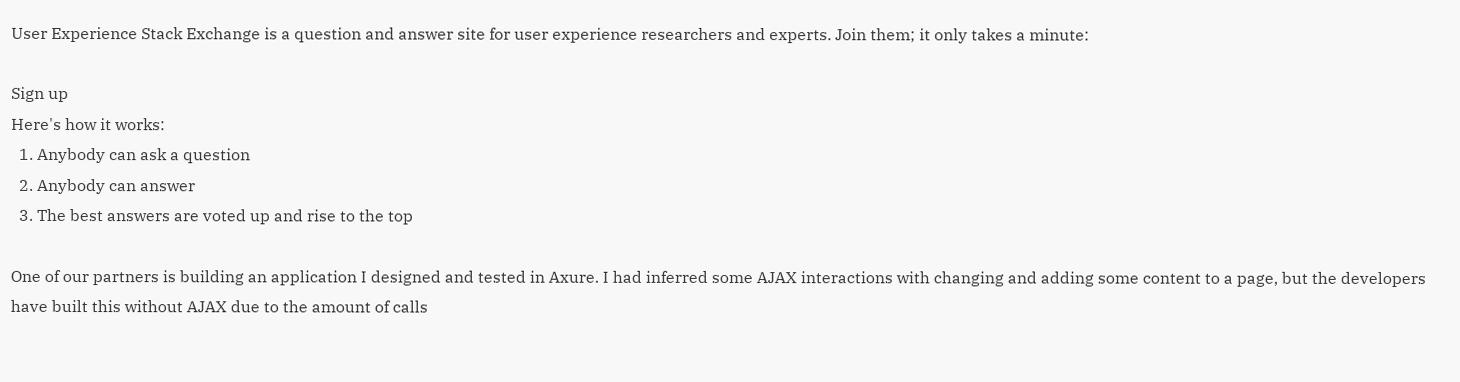User Experience Stack Exchange is a question and answer site for user experience researchers and experts. Join them; it only takes a minute:

Sign up
Here's how it works:
  1. Anybody can ask a question
  2. Anybody can answer
  3. The best answers are voted up and rise to the top

One of our partners is building an application I designed and tested in Axure. I had inferred some AJAX interactions with changing and adding some content to a page, but the developers have built this without AJAX due to the amount of calls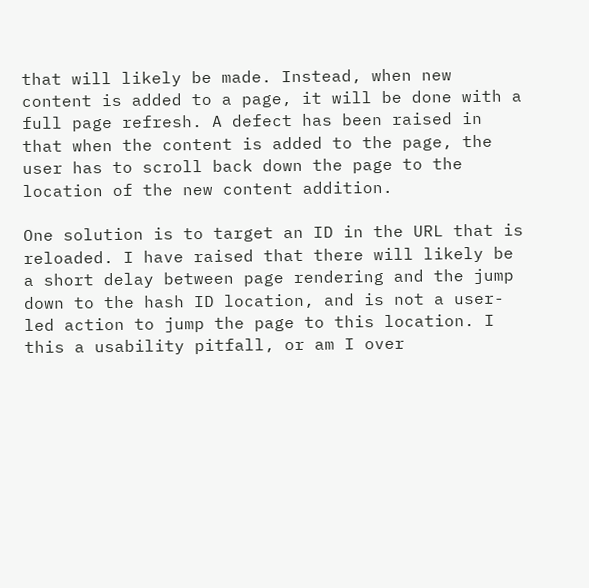that will likely be made. Instead, when new content is added to a page, it will be done with a full page refresh. A defect has been raised in that when the content is added to the page, the user has to scroll back down the page to the location of the new content addition.

One solution is to target an ID in the URL that is reloaded. I have raised that there will likely be a short delay between page rendering and the jump down to the hash ID location, and is not a user-led action to jump the page to this location. I this a usability pitfall, or am I over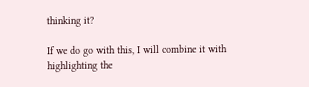thinking it?

If we do go with this, I will combine it with highlighting the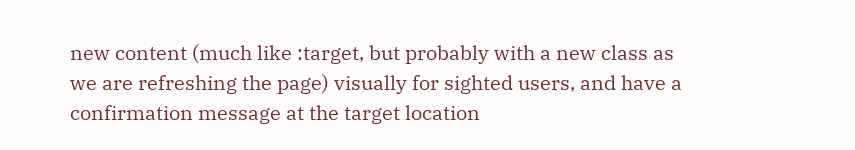new content (much like :target, but probably with a new class as we are refreshing the page) visually for sighted users, and have a confirmation message at the target location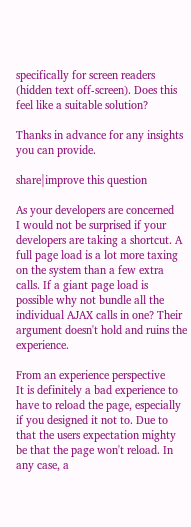specifically for screen readers (hidden text off-screen). Does this feel like a suitable solution?

Thanks in advance for any insights you can provide.

share|improve this question

As your developers are concerned
I would not be surprised if your developers are taking a shortcut. A full page load is a lot more taxing on the system than a few extra calls. If a giant page load is possible why not bundle all the individual AJAX calls in one? Their argument doesn't hold and ruins the experience.

From an experience perspective
It is definitely a bad experience to have to reload the page, especially if you designed it not to. Due to that the users expectation mighty be that the page won't reload. In any case, a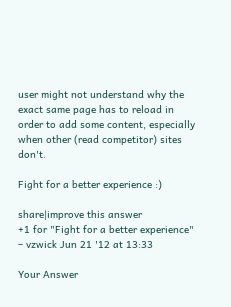user might not understand why the exact same page has to reload in order to add some content, especially when other (read competitor) sites don't.

Fight for a better experience :)

share|improve this answer
+1 for "Fight for a better experience" – vzwick Jun 21 '12 at 13:33

Your Answer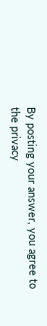By posting your answer, you agree to the privacy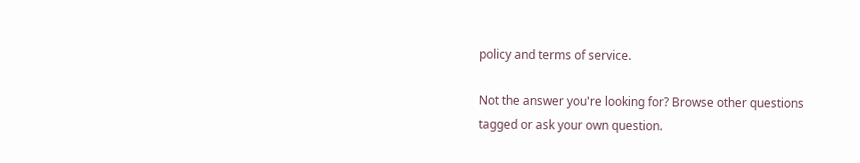policy and terms of service.

Not the answer you're looking for? Browse other questions tagged or ask your own question.